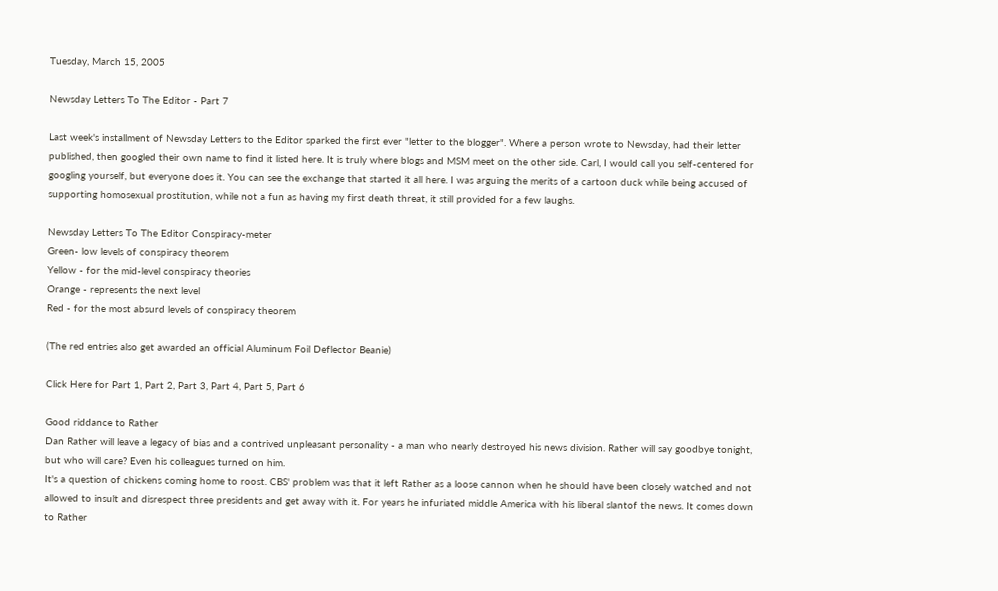Tuesday, March 15, 2005

Newsday Letters To The Editor - Part 7

Last week's installment of Newsday Letters to the Editor sparked the first ever "letter to the blogger". Where a person wrote to Newsday, had their letter published, then googled their own name to find it listed here. It is truly where blogs and MSM meet on the other side. Carl, I would call you self-centered for googling yourself, but everyone does it. You can see the exchange that started it all here. I was arguing the merits of a cartoon duck while being accused of supporting homosexual prostitution, while not a fun as having my first death threat, it still provided for a few laughs.

Newsday Letters To The Editor Conspiracy-meter
Green- low levels of conspiracy theorem
Yellow - for the mid-level conspiracy theories
Orange - represents the next level
Red - for the most absurd levels of conspiracy theorem

(The red entries also get awarded an official Aluminum Foil Deflector Beanie)

Click Here for Part 1, Part 2, Part 3, Part 4, Part 5, Part 6

Good riddance to Rather
Dan Rather will leave a legacy of bias and a contrived unpleasant personality - a man who nearly destroyed his news division. Rather will say goodbye tonight, but who will care? Even his colleagues turned on him.
It's a question of chickens coming home to roost. CBS' problem was that it left Rather as a loose cannon when he should have been closely watched and not allowed to insult and disrespect three presidents and get away with it. For years he infuriated middle America with his liberal slantof the news. It comes down to Rather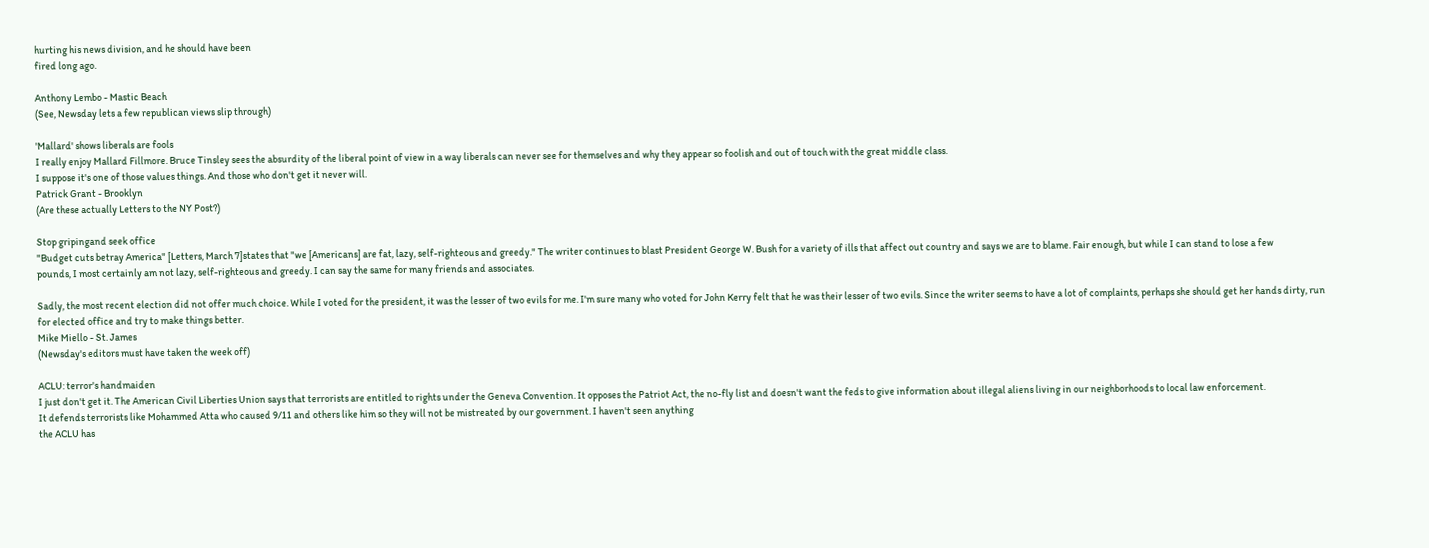hurting his news division, and he should have been
fired long ago.

Anthony Lembo - Mastic Beach
(See, Newsday lets a few republican views slip through)

'Mallard' shows liberals are fools
I really enjoy Mallard Fillmore. Bruce Tinsley sees the absurdity of the liberal point of view in a way liberals can never see for themselves and why they appear so foolish and out of touch with the great middle class.
I suppose it's one of those values things. And those who don't get it never will.
Patrick Grant - Brooklyn
(Are these actually Letters to the NY Post?)

Stop gripingand seek office
"Budget cuts betray America" [Letters, March 7]states that "we [Americans] are fat, lazy, self-righteous and greedy." The writer continues to blast President George W. Bush for a variety of ills that affect out country and says we are to blame. Fair enough, but while I can stand to lose a few
pounds, I most certainly am not lazy, self-righteous and greedy. I can say the same for many friends and associates.

Sadly, the most recent election did not offer much choice. While I voted for the president, it was the lesser of two evils for me. I'm sure many who voted for John Kerry felt that he was their lesser of two evils. Since the writer seems to have a lot of complaints, perhaps she should get her hands dirty, run for elected office and try to make things better.
Mike Miello - St. James
(Newsday's editors must have taken the week off)

ACLU: terror's handmaiden
I just don't get it. The American Civil Liberties Union says that terrorists are entitled to rights under the Geneva Convention. It opposes the Patriot Act, the no-fly list and doesn't want the feds to give information about illegal aliens living in our neighborhoods to local law enforcement.
It defends terrorists like Mohammed Atta who caused 9/11 and others like him so they will not be mistreated by our government. I haven't seen anything
the ACLU has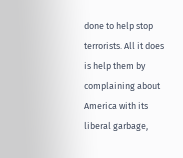done to help stop terrorists. All it does is help them by complaining about America with its liberal garbage,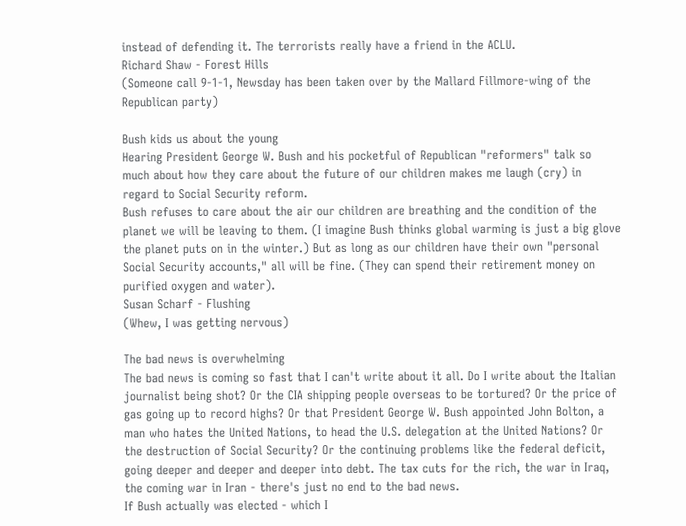instead of defending it. The terrorists really have a friend in the ACLU.
Richard Shaw - Forest Hills
(Someone call 9-1-1, Newsday has been taken over by the Mallard Fillmore-wing of the Republican party)

Bush kids us about the young
Hearing President George W. Bush and his pocketful of Republican "reformers" talk so much about how they care about the future of our children makes me laugh (cry) in regard to Social Security reform.
Bush refuses to care about the air our children are breathing and the condition of the planet we will be leaving to them. (I imagine Bush thinks global warming is just a big glove the planet puts on in the winter.) But as long as our children have their own "personal Social Security accounts," all will be fine. (They can spend their retirement money on purified oxygen and water).
Susan Scharf - Flushing
(Whew, I was getting nervous)

The bad news is overwhelming
The bad news is coming so fast that I can't write about it all. Do I write about the Italian journalist being shot? Or the CIA shipping people overseas to be tortured? Or the price of gas going up to record highs? Or that President George W. Bush appointed John Bolton, a man who hates the United Nations, to head the U.S. delegation at the United Nations? Or the destruction of Social Security? Or the continuing problems like the federal deficit, going deeper and deeper and deeper into debt. The tax cuts for the rich, the war in Iraq, the coming war in Iran - there's just no end to the bad news.
If Bush actually was elected - which I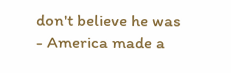don't believe he was - America made a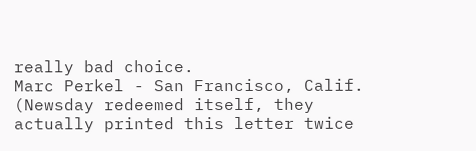really bad choice.
Marc Perkel - San Francisco, Calif.
(Newsday redeemed itself, they actually printed this letter twice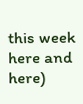this week
here and here)